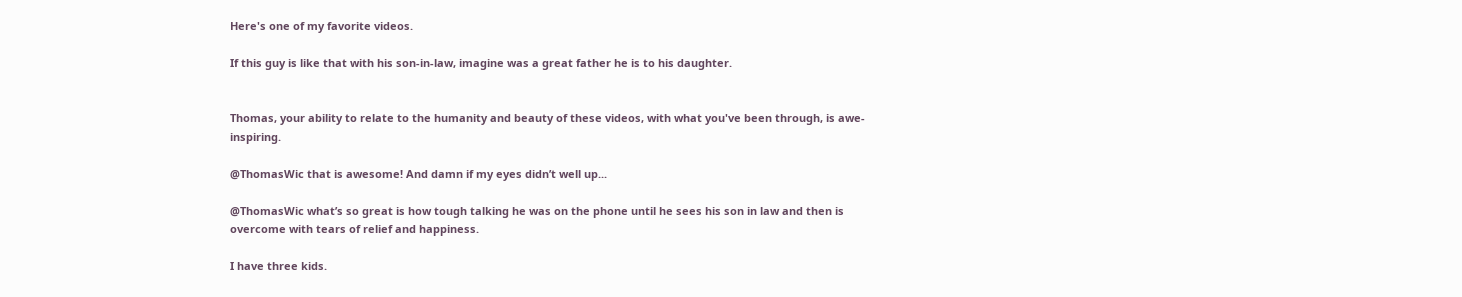Here's one of my favorite videos.

If this guy is like that with his son-in-law, imagine was a great father he is to his daughter.


Thomas, your ability to relate to the humanity and beauty of these videos, with what you've been through, is awe-inspiring.

@ThomasWic that is awesome! And damn if my eyes didn’t well up...

@ThomasWic what’s so great is how tough talking he was on the phone until he sees his son in law and then is overcome with tears of relief and happiness.

I have three kids.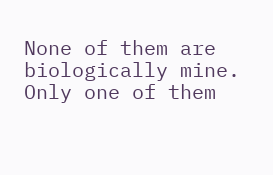None of them are biologically mine.
Only one of them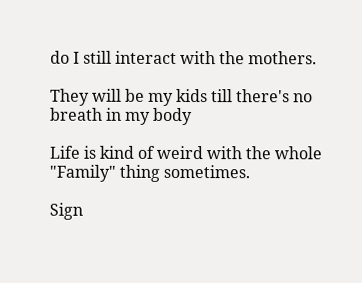do I still interact with the mothers.

They will be my kids till there's no breath in my body

Life is kind of weird with the whole "Family" thing sometimes.

Sign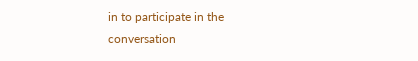in to participate in the conversation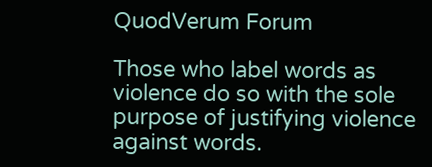QuodVerum Forum

Those who label words as violence do so with the sole purpose of justifying violence against words.